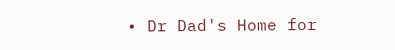• Dr Dad's Home for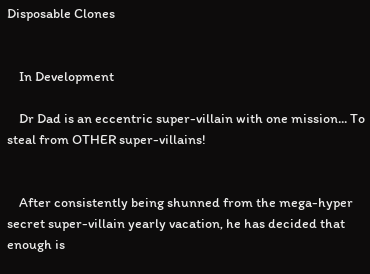Disposable Clones


    In Development

    Dr Dad is an eccentric super-villain with one mission... To steal from OTHER super-villains!


    After consistently being shunned from the mega-hyper secret super-villain yearly vacation, he has decided that enough is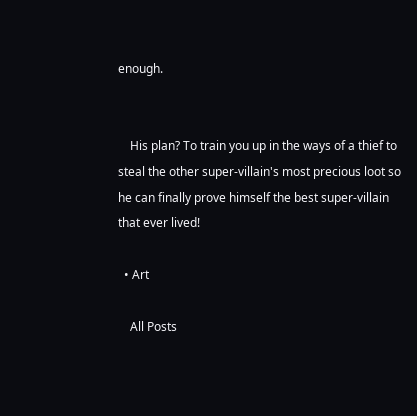enough.


    His plan? To train you up in the ways of a thief to steal the other super-villain's most precious loot so he can finally prove himself the best super-villain that ever lived!

  • Art

    All Posts